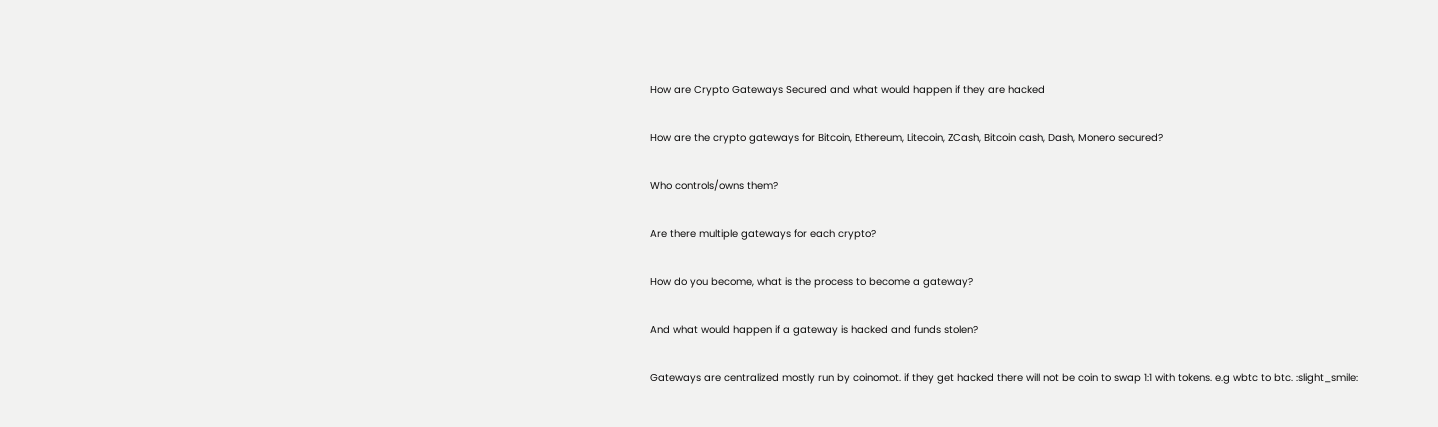How are Crypto Gateways Secured and what would happen if they are hacked

How are the crypto gateways for Bitcoin, Ethereum, Litecoin, ZCash, Bitcoin cash, Dash, Monero secured?

Who controls/owns them?

Are there multiple gateways for each crypto?

How do you become, what is the process to become a gateway?

And what would happen if a gateway is hacked and funds stolen?

Gateways are centralized mostly run by coinomot. if they get hacked there will not be coin to swap 1:1 with tokens. e.g wbtc to btc. :slight_smile: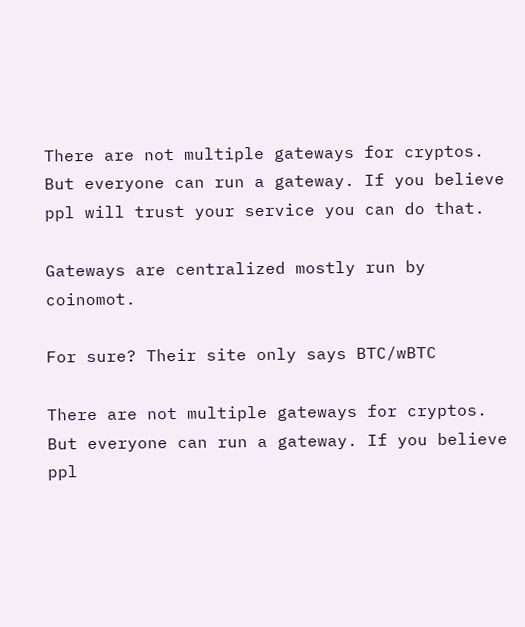There are not multiple gateways for cryptos. But everyone can run a gateway. If you believe ppl will trust your service you can do that.

Gateways are centralized mostly run by coinomot.

For sure? Their site only says BTC/wBTC

There are not multiple gateways for cryptos. But everyone can run a gateway. If you believe ppl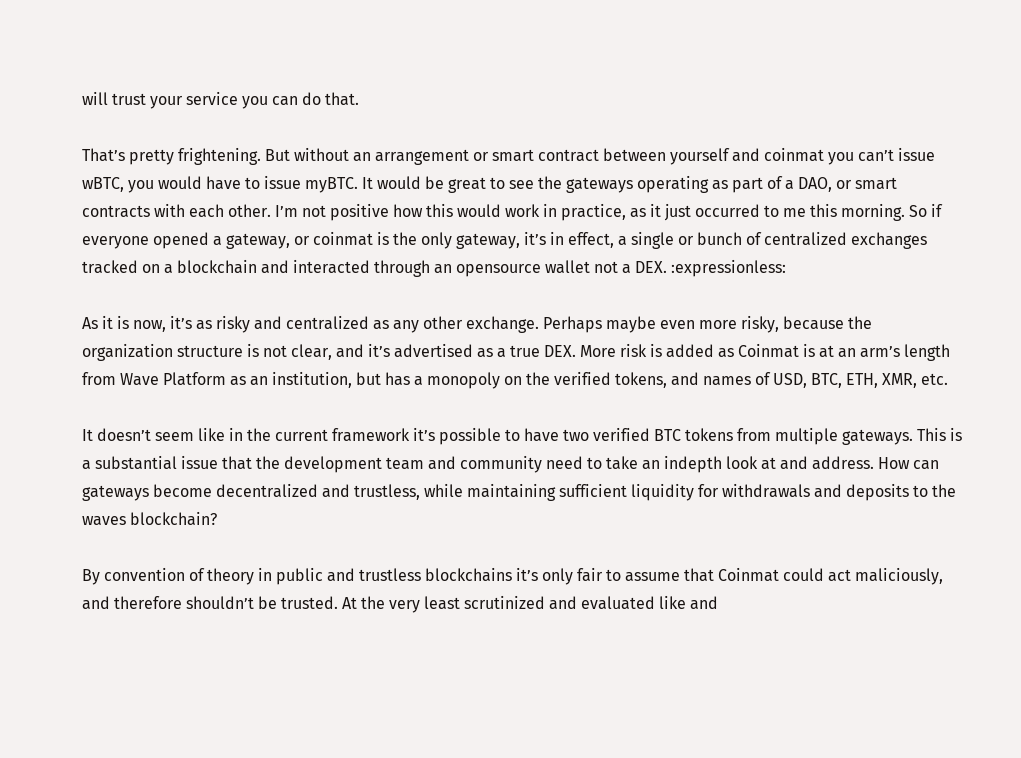will trust your service you can do that.

That’s pretty frightening. But without an arrangement or smart contract between yourself and coinmat you can’t issue wBTC, you would have to issue myBTC. It would be great to see the gateways operating as part of a DAO, or smart contracts with each other. I’m not positive how this would work in practice, as it just occurred to me this morning. So if everyone opened a gateway, or coinmat is the only gateway, it’s in effect, a single or bunch of centralized exchanges tracked on a blockchain and interacted through an opensource wallet not a DEX. :expressionless:

As it is now, it’s as risky and centralized as any other exchange. Perhaps maybe even more risky, because the organization structure is not clear, and it’s advertised as a true DEX. More risk is added as Coinmat is at an arm’s length from Wave Platform as an institution, but has a monopoly on the verified tokens, and names of USD, BTC, ETH, XMR, etc.

It doesn’t seem like in the current framework it’s possible to have two verified BTC tokens from multiple gateways. This is a substantial issue that the development team and community need to take an indepth look at and address. How can gateways become decentralized and trustless, while maintaining sufficient liquidity for withdrawals and deposits to the waves blockchain?

By convention of theory in public and trustless blockchains it’s only fair to assume that Coinmat could act maliciously, and therefore shouldn’t be trusted. At the very least scrutinized and evaluated like and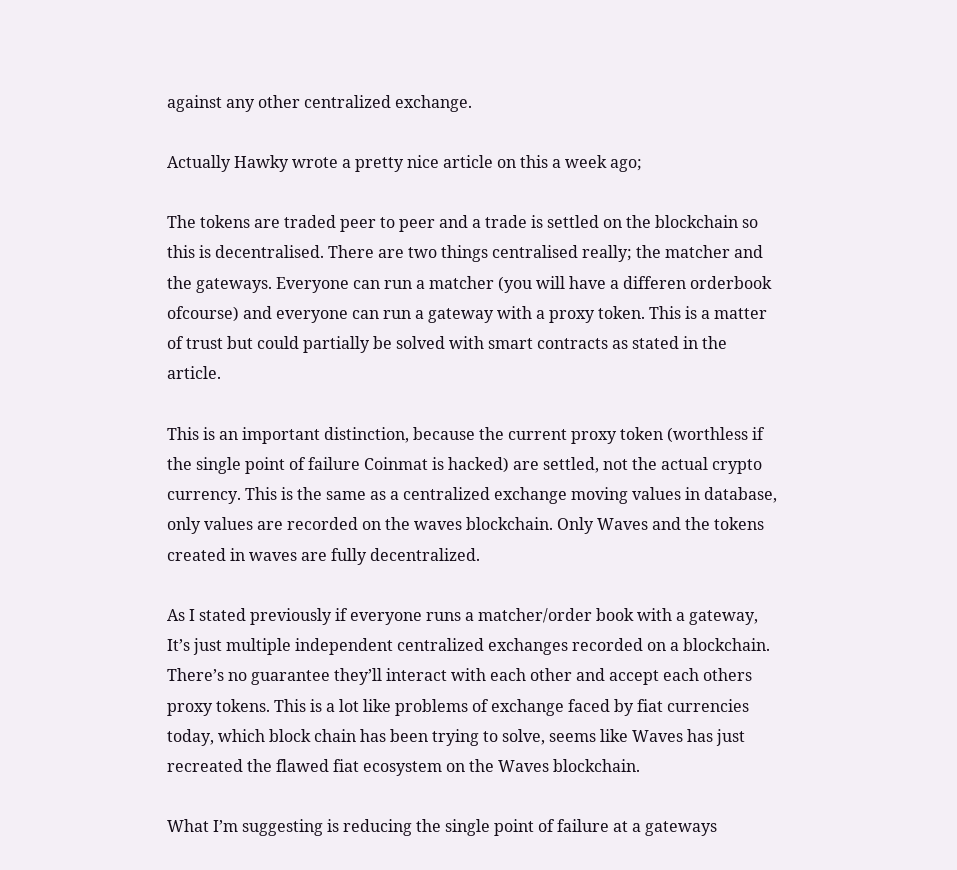against any other centralized exchange.

Actually Hawky wrote a pretty nice article on this a week ago;

The tokens are traded peer to peer and a trade is settled on the blockchain so this is decentralised. There are two things centralised really; the matcher and the gateways. Everyone can run a matcher (you will have a differen orderbook ofcourse) and everyone can run a gateway with a proxy token. This is a matter of trust but could partially be solved with smart contracts as stated in the article.

This is an important distinction, because the current proxy token (worthless if the single point of failure Coinmat is hacked) are settled, not the actual crypto currency. This is the same as a centralized exchange moving values in database, only values are recorded on the waves blockchain. Only Waves and the tokens created in waves are fully decentralized.

As I stated previously if everyone runs a matcher/order book with a gateway, It’s just multiple independent centralized exchanges recorded on a blockchain. There’s no guarantee they’ll interact with each other and accept each others proxy tokens. This is a lot like problems of exchange faced by fiat currencies today, which block chain has been trying to solve, seems like Waves has just recreated the flawed fiat ecosystem on the Waves blockchain.

What I’m suggesting is reducing the single point of failure at a gateways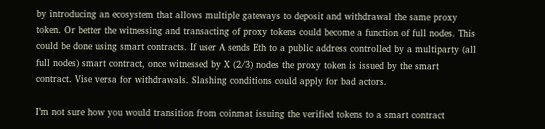by introducing an ecosystem that allows multiple gateways to deposit and withdrawal the same proxy token. Or better the witnessing and transacting of proxy tokens could become a function of full nodes. This could be done using smart contracts. If user A sends Eth to a public address controlled by a multiparty (all full nodes) smart contract, once witnessed by X (2/3) nodes the proxy token is issued by the smart contract. Vise versa for withdrawals. Slashing conditions could apply for bad actors.

I’m not sure how you would transition from coinmat issuing the verified tokens to a smart contract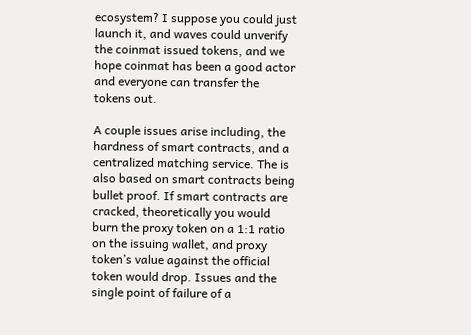ecosystem? I suppose you could just launch it, and waves could unverify the coinmat issued tokens, and we hope coinmat has been a good actor and everyone can transfer the tokens out.

A couple issues arise including, the hardness of smart contracts, and a centralized matching service. The is also based on smart contracts being bullet proof. If smart contracts are cracked, theoretically you would burn the proxy token on a 1:1 ratio on the issuing wallet, and proxy token’s value against the official token would drop. Issues and the single point of failure of a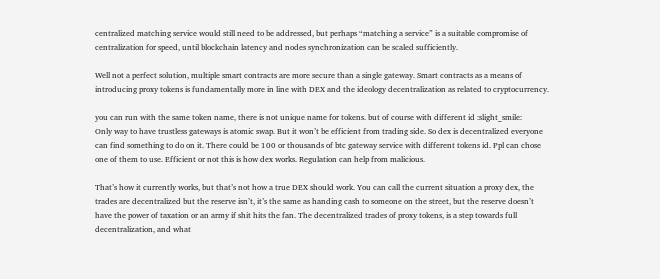centralized matching service would still need to be addressed, but perhaps “matching a service” is a suitable compromise of centralization for speed, until blockchain latency and nodes synchronization can be scaled sufficiently.

Well not a perfect solution, multiple smart contracts are more secure than a single gateway. Smart contracts as a means of introducing proxy tokens is fundamentally more in line with DEX and the ideology decentralization as related to cryptocurrency.

you can run with the same token name, there is not unique name for tokens. but of course with different id :slight_smile:
Only way to have trustless gateways is atomic swap. But it won’t be efficient from trading side. So dex is decentralized everyone can find something to do on it. There could be 100 or thousands of btc gateway service with different tokens id. Ppl can chose one of them to use. Efficient or not this is how dex works. Regulation can help from malicious.

That’s how it currently works, but that’s not how a true DEX should work. You can call the current situation a proxy dex, the trades are decentralized but the reserve isn’t, it’s the same as handing cash to someone on the street, but the reserve doesn’t have the power of taxation or an army if shit hits the fan. The decentralized trades of proxy tokens, is a step towards full decentralization, and what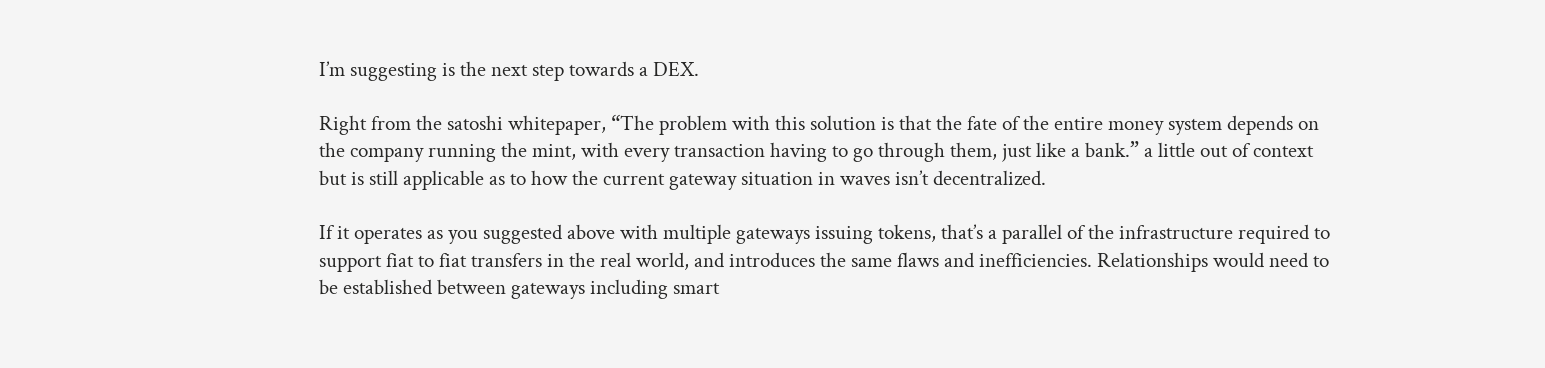I’m suggesting is the next step towards a DEX.

Right from the satoshi whitepaper, “The problem with this solution is that the fate of the entire money system depends on the company running the mint, with every transaction having to go through them, just like a bank.” a little out of context but is still applicable as to how the current gateway situation in waves isn’t decentralized.

If it operates as you suggested above with multiple gateways issuing tokens, that’s a parallel of the infrastructure required to support fiat to fiat transfers in the real world, and introduces the same flaws and inefficiencies. Relationships would need to be established between gateways including smart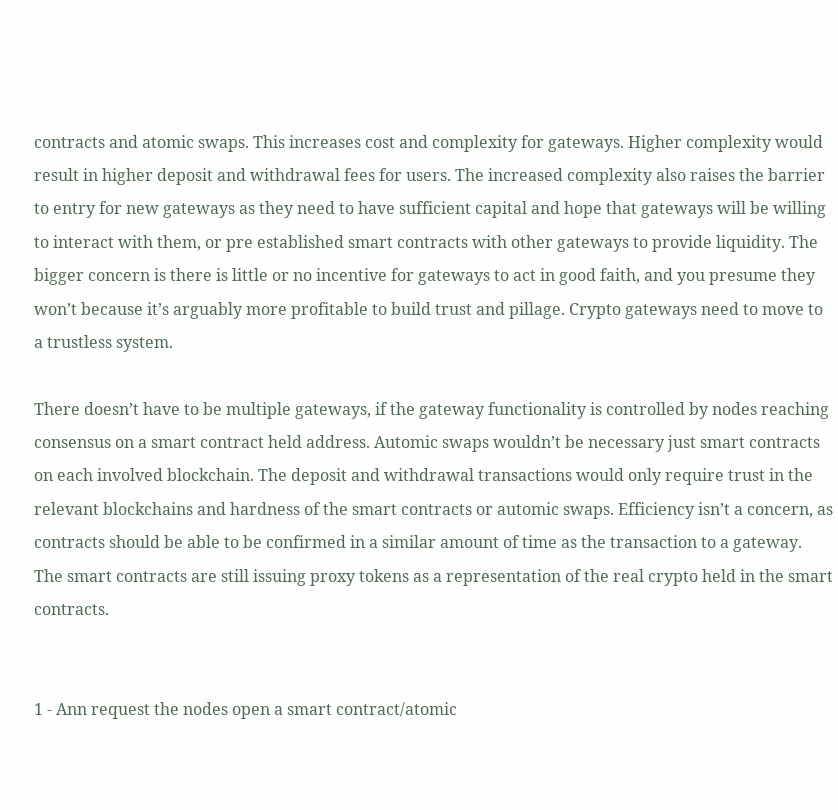contracts and atomic swaps. This increases cost and complexity for gateways. Higher complexity would result in higher deposit and withdrawal fees for users. The increased complexity also raises the barrier to entry for new gateways as they need to have sufficient capital and hope that gateways will be willing to interact with them, or pre established smart contracts with other gateways to provide liquidity. The bigger concern is there is little or no incentive for gateways to act in good faith, and you presume they won’t because it’s arguably more profitable to build trust and pillage. Crypto gateways need to move to a trustless system.

There doesn’t have to be multiple gateways, if the gateway functionality is controlled by nodes reaching consensus on a smart contract held address. Automic swaps wouldn’t be necessary just smart contracts on each involved blockchain. The deposit and withdrawal transactions would only require trust in the relevant blockchains and hardness of the smart contracts or automic swaps. Efficiency isn’t a concern, as contracts should be able to be confirmed in a similar amount of time as the transaction to a gateway. The smart contracts are still issuing proxy tokens as a representation of the real crypto held in the smart contracts.


1 - Ann request the nodes open a smart contract/atomic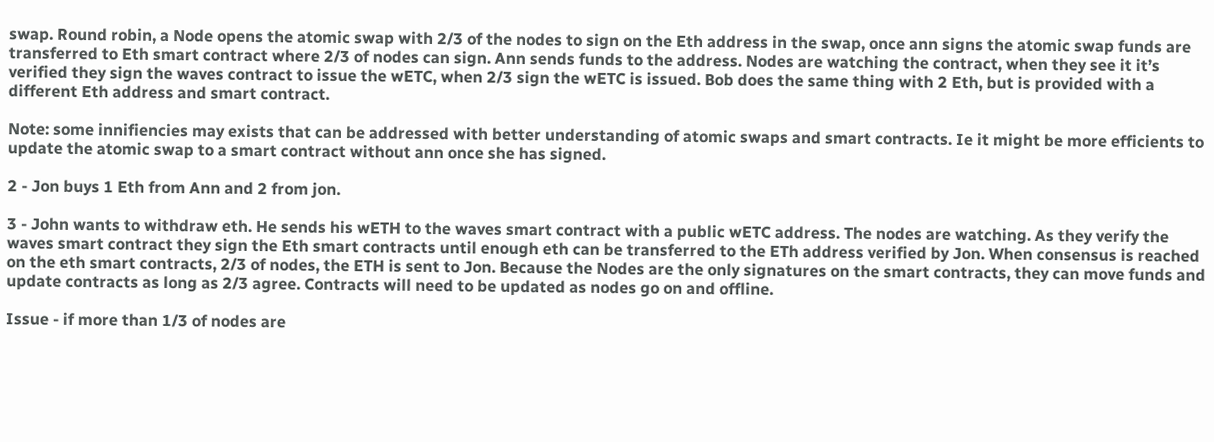swap. Round robin, a Node opens the atomic swap with 2/3 of the nodes to sign on the Eth address in the swap, once ann signs the atomic swap funds are transferred to Eth smart contract where 2/3 of nodes can sign. Ann sends funds to the address. Nodes are watching the contract, when they see it it’s verified they sign the waves contract to issue the wETC, when 2/3 sign the wETC is issued. Bob does the same thing with 2 Eth, but is provided with a different Eth address and smart contract.

Note: some innifiencies may exists that can be addressed with better understanding of atomic swaps and smart contracts. Ie it might be more efficients to update the atomic swap to a smart contract without ann once she has signed.

2 - Jon buys 1 Eth from Ann and 2 from jon.

3 - John wants to withdraw eth. He sends his wETH to the waves smart contract with a public wETC address. The nodes are watching. As they verify the waves smart contract they sign the Eth smart contracts until enough eth can be transferred to the ETh address verified by Jon. When consensus is reached on the eth smart contracts, 2/3 of nodes, the ETH is sent to Jon. Because the Nodes are the only signatures on the smart contracts, they can move funds and update contracts as long as 2/3 agree. Contracts will need to be updated as nodes go on and offline.

Issue - if more than 1/3 of nodes are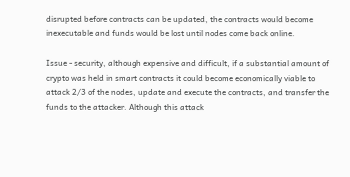disrupted before contracts can be updated, the contracts would become inexecutable and funds would be lost until nodes come back online.

Issue - security, although expensive and difficult, if a substantial amount of crypto was held in smart contracts it could become economically viable to attack 2/3 of the nodes, update and execute the contracts, and transfer the funds to the attacker. Although this attack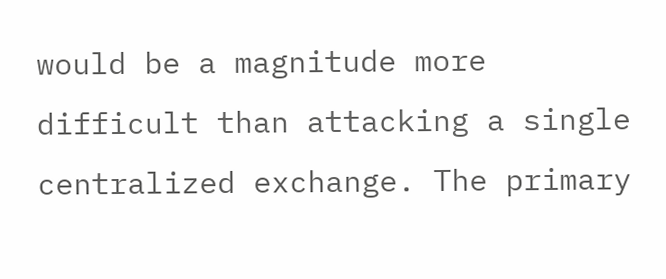would be a magnitude more difficult than attacking a single centralized exchange. The primary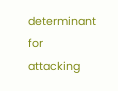determinant for attacking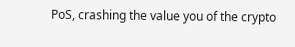PoS, crashing the value you of the crypto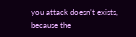you attack doesn’t exists, because the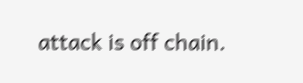attack is off chain.